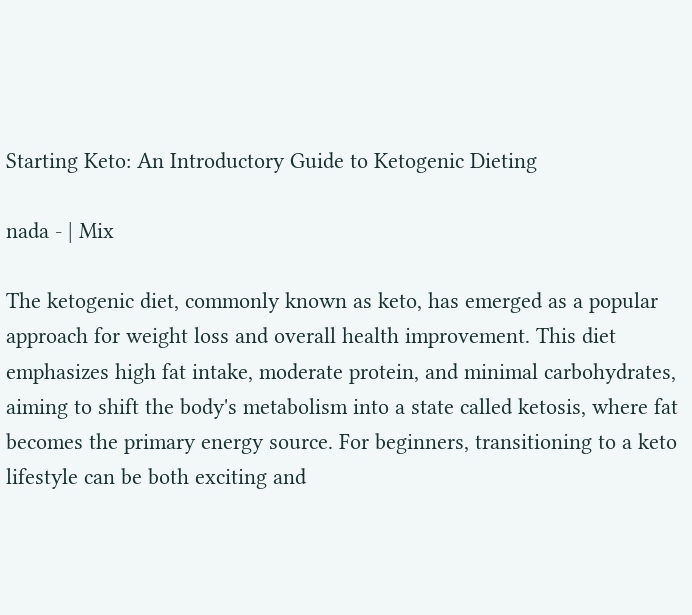Starting Keto: An Introductory Guide to Ketogenic Dieting

nada - | Mix

The ketogenic diet, commonly known as keto, has emerged as a popular approach for weight loss and overall health improvement. This diet emphasizes high fat intake, moderate protein, and minimal carbohydrates, aiming to shift the body's metabolism into a state called ketosis, where fat becomes the primary energy source. For beginners, transitioning to a keto lifestyle can be both exciting and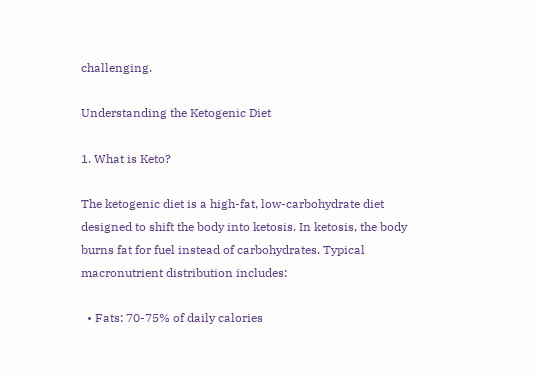challenging.

Understanding the Ketogenic Diet

1. What is Keto?

The ketogenic diet is a high-fat, low-carbohydrate diet designed to shift the body into ketosis. In ketosis, the body burns fat for fuel instead of carbohydrates. Typical macronutrient distribution includes:

  • Fats: 70-75% of daily calories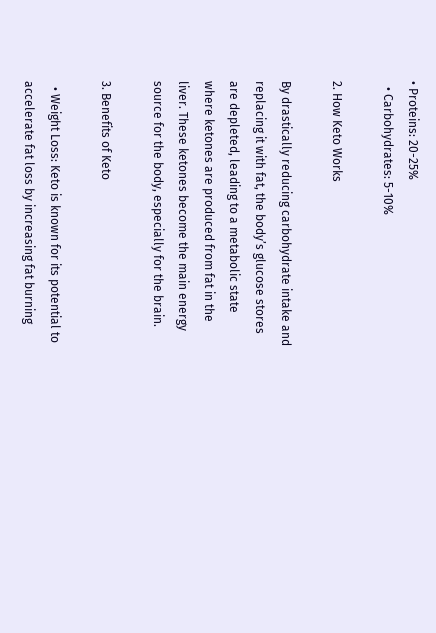• Proteins: 20-25%
  • Carbohydrates: 5-10%

2. How Keto Works

By drastically reducing carbohydrate intake and replacing it with fat, the body’s glucose stores are depleted, leading to a metabolic state where ketones are produced from fat in the liver. These ketones become the main energy source for the body, especially for the brain.

3. Benefits of Keto

  • Weight Loss: Keto is known for its potential to accelerate fat loss by increasing fat burning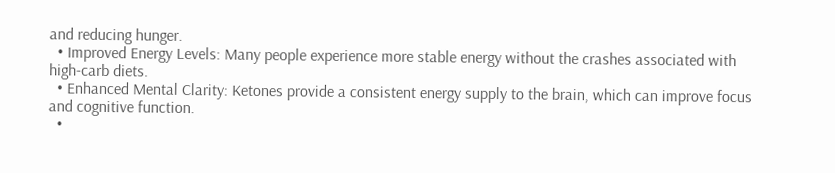and reducing hunger.
  • Improved Energy Levels: Many people experience more stable energy without the crashes associated with high-carb diets.
  • Enhanced Mental Clarity: Ketones provide a consistent energy supply to the brain, which can improve focus and cognitive function.
  •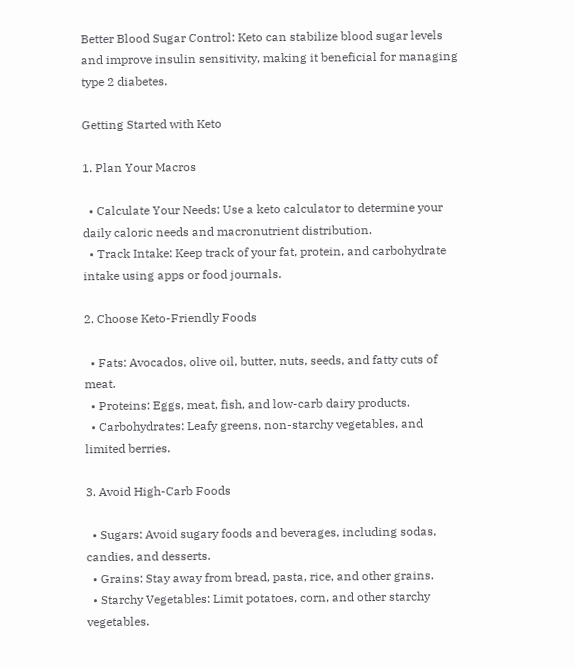Better Blood Sugar Control: Keto can stabilize blood sugar levels and improve insulin sensitivity, making it beneficial for managing type 2 diabetes.

Getting Started with Keto

1. Plan Your Macros

  • Calculate Your Needs: Use a keto calculator to determine your daily caloric needs and macronutrient distribution.
  • Track Intake: Keep track of your fat, protein, and carbohydrate intake using apps or food journals.

2. Choose Keto-Friendly Foods

  • Fats: Avocados, olive oil, butter, nuts, seeds, and fatty cuts of meat.
  • Proteins: Eggs, meat, fish, and low-carb dairy products.
  • Carbohydrates: Leafy greens, non-starchy vegetables, and limited berries.

3. Avoid High-Carb Foods

  • Sugars: Avoid sugary foods and beverages, including sodas, candies, and desserts.
  • Grains: Stay away from bread, pasta, rice, and other grains.
  • Starchy Vegetables: Limit potatoes, corn, and other starchy vegetables.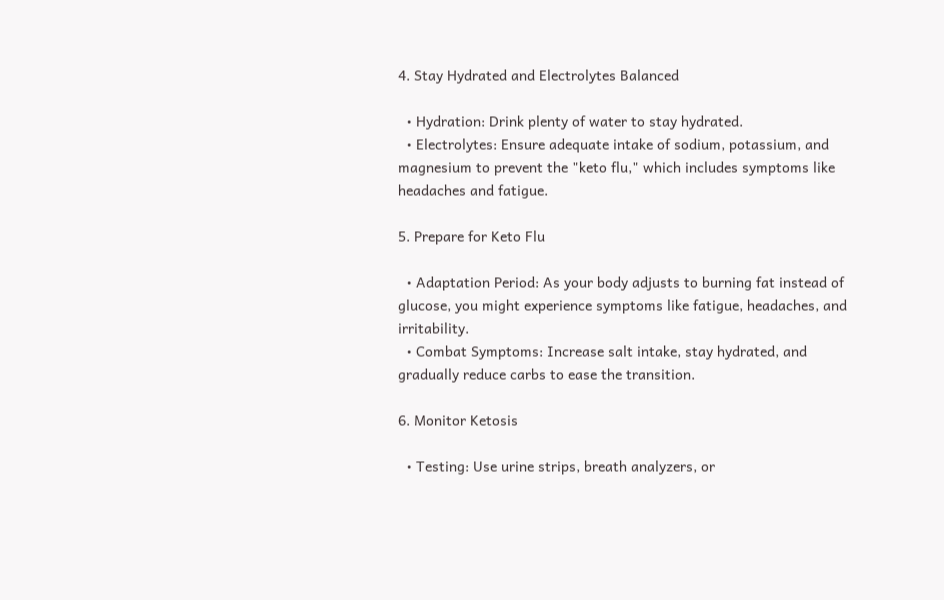4. Stay Hydrated and Electrolytes Balanced

  • Hydration: Drink plenty of water to stay hydrated.
  • Electrolytes: Ensure adequate intake of sodium, potassium, and magnesium to prevent the "keto flu," which includes symptoms like headaches and fatigue.

5. Prepare for Keto Flu

  • Adaptation Period: As your body adjusts to burning fat instead of glucose, you might experience symptoms like fatigue, headaches, and irritability.
  • Combat Symptoms: Increase salt intake, stay hydrated, and gradually reduce carbs to ease the transition.

6. Monitor Ketosis

  • Testing: Use urine strips, breath analyzers, or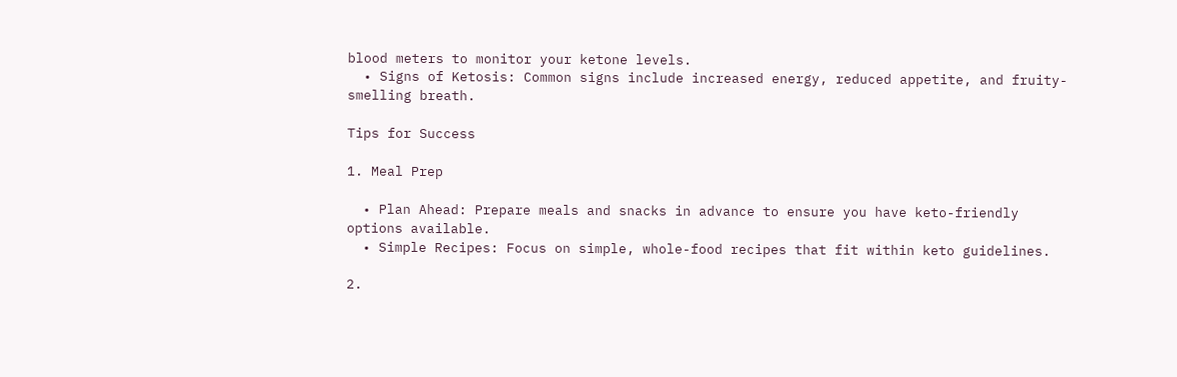blood meters to monitor your ketone levels.
  • Signs of Ketosis: Common signs include increased energy, reduced appetite, and fruity-smelling breath.

Tips for Success

1. Meal Prep

  • Plan Ahead: Prepare meals and snacks in advance to ensure you have keto-friendly options available.
  • Simple Recipes: Focus on simple, whole-food recipes that fit within keto guidelines.

2.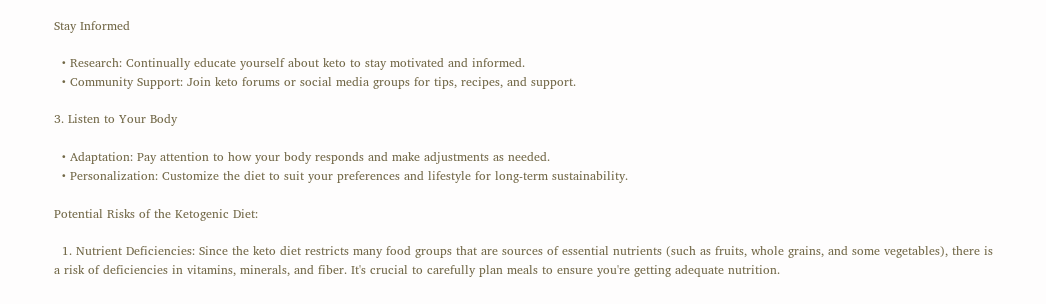Stay Informed

  • Research: Continually educate yourself about keto to stay motivated and informed.
  • Community Support: Join keto forums or social media groups for tips, recipes, and support.

3. Listen to Your Body

  • Adaptation: Pay attention to how your body responds and make adjustments as needed.
  • Personalization: Customize the diet to suit your preferences and lifestyle for long-term sustainability.

Potential Risks of the Ketogenic Diet:

  1. Nutrient Deficiencies: Since the keto diet restricts many food groups that are sources of essential nutrients (such as fruits, whole grains, and some vegetables), there is a risk of deficiencies in vitamins, minerals, and fiber. It's crucial to carefully plan meals to ensure you're getting adequate nutrition.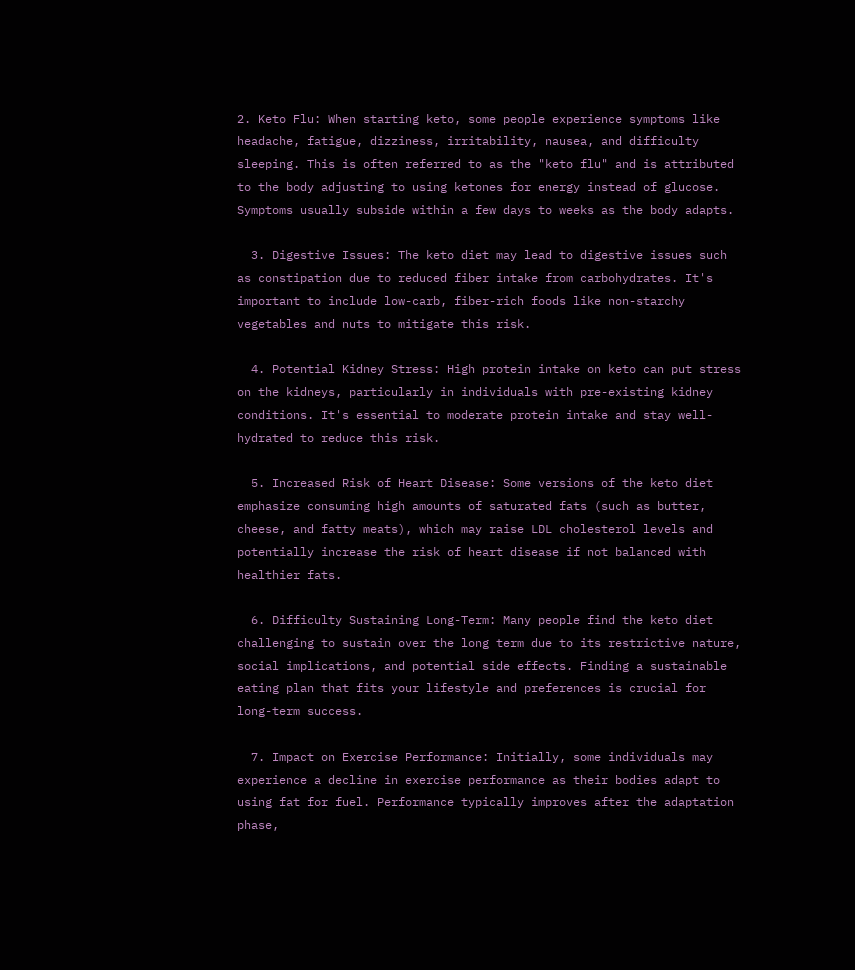2. Keto Flu: When starting keto, some people experience symptoms like headache, fatigue, dizziness, irritability, nausea, and difficulty sleeping. This is often referred to as the "keto flu" and is attributed to the body adjusting to using ketones for energy instead of glucose. Symptoms usually subside within a few days to weeks as the body adapts.

  3. Digestive Issues: The keto diet may lead to digestive issues such as constipation due to reduced fiber intake from carbohydrates. It's important to include low-carb, fiber-rich foods like non-starchy vegetables and nuts to mitigate this risk.

  4. Potential Kidney Stress: High protein intake on keto can put stress on the kidneys, particularly in individuals with pre-existing kidney conditions. It's essential to moderate protein intake and stay well-hydrated to reduce this risk.

  5. Increased Risk of Heart Disease: Some versions of the keto diet emphasize consuming high amounts of saturated fats (such as butter, cheese, and fatty meats), which may raise LDL cholesterol levels and potentially increase the risk of heart disease if not balanced with healthier fats.

  6. Difficulty Sustaining Long-Term: Many people find the keto diet challenging to sustain over the long term due to its restrictive nature, social implications, and potential side effects. Finding a sustainable eating plan that fits your lifestyle and preferences is crucial for long-term success.

  7. Impact on Exercise Performance: Initially, some individuals may experience a decline in exercise performance as their bodies adapt to using fat for fuel. Performance typically improves after the adaptation phase,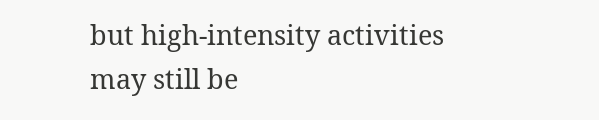but high-intensity activities may still be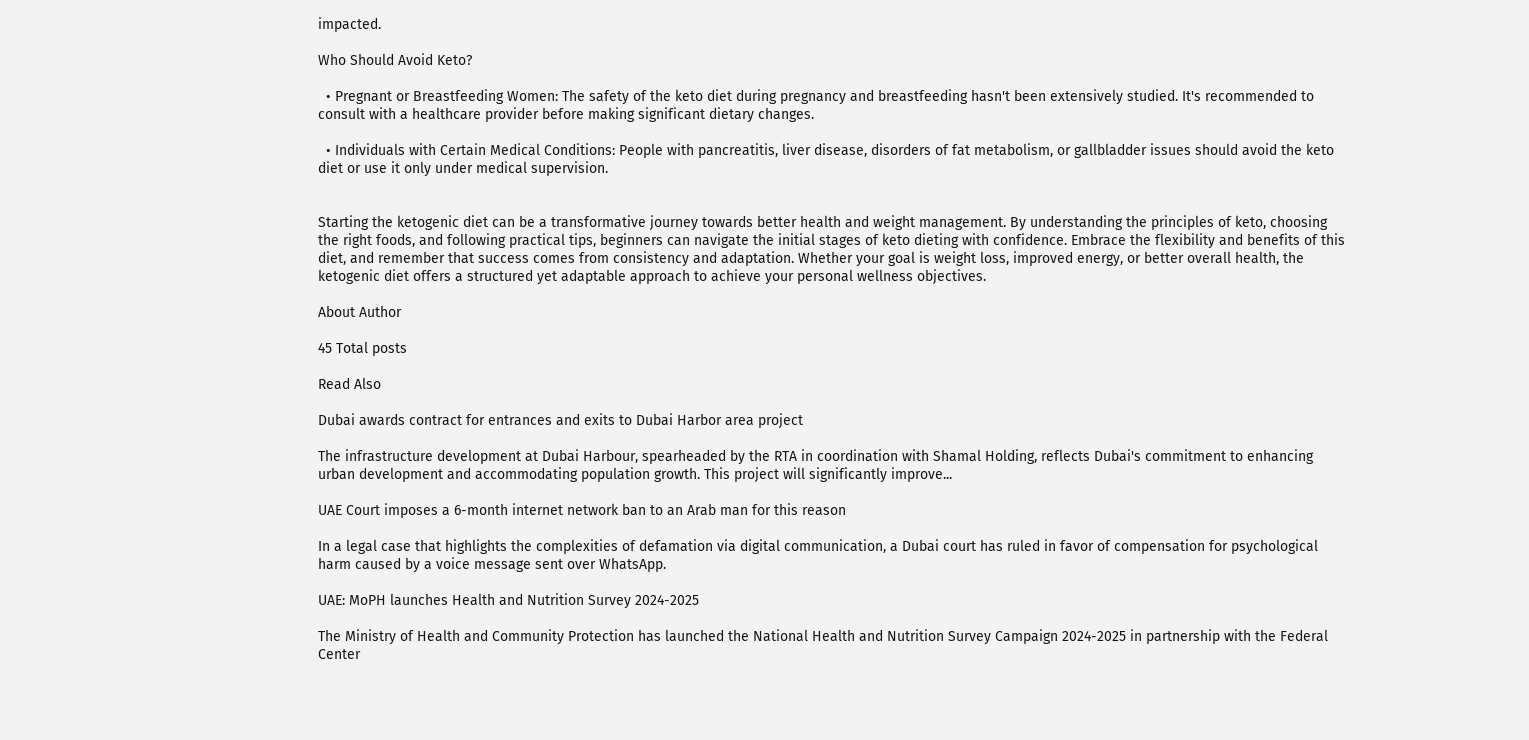impacted.

Who Should Avoid Keto?

  • Pregnant or Breastfeeding Women: The safety of the keto diet during pregnancy and breastfeeding hasn't been extensively studied. It's recommended to consult with a healthcare provider before making significant dietary changes.

  • Individuals with Certain Medical Conditions: People with pancreatitis, liver disease, disorders of fat metabolism, or gallbladder issues should avoid the keto diet or use it only under medical supervision.


Starting the ketogenic diet can be a transformative journey towards better health and weight management. By understanding the principles of keto, choosing the right foods, and following practical tips, beginners can navigate the initial stages of keto dieting with confidence. Embrace the flexibility and benefits of this diet, and remember that success comes from consistency and adaptation. Whether your goal is weight loss, improved energy, or better overall health, the ketogenic diet offers a structured yet adaptable approach to achieve your personal wellness objectives.

About Author

45 Total posts

Read Also

Dubai awards contract for entrances and exits to Dubai Harbor area project

The infrastructure development at Dubai Harbour, spearheaded by the RTA in coordination with Shamal Holding, reflects Dubai's commitment to enhancing urban development and accommodating population growth. This project will significantly improve...

UAE Court imposes a 6-month internet network ban to an Arab man for this reason

In a legal case that highlights the complexities of defamation via digital communication, a Dubai court has ruled in favor of compensation for psychological harm caused by a voice message sent over WhatsApp.

UAE: MoPH launches Health and Nutrition Survey 2024-2025

The Ministry of Health and Community Protection has launched the National Health and Nutrition Survey Campaign 2024-2025 in partnership with the Federal Center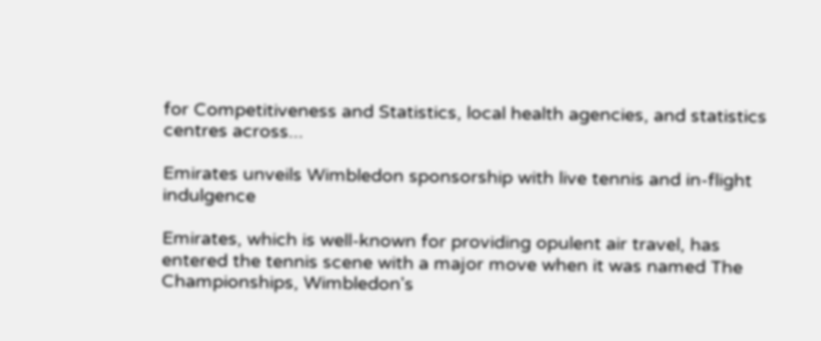for Competitiveness and Statistics, local health agencies, and statistics centres across...

Emirates unveils Wimbledon sponsorship with live tennis and in-flight indulgence

Emirates, which is well-known for providing opulent air travel, has entered the tennis scene with a major move when it was named The Championships, Wimbledon's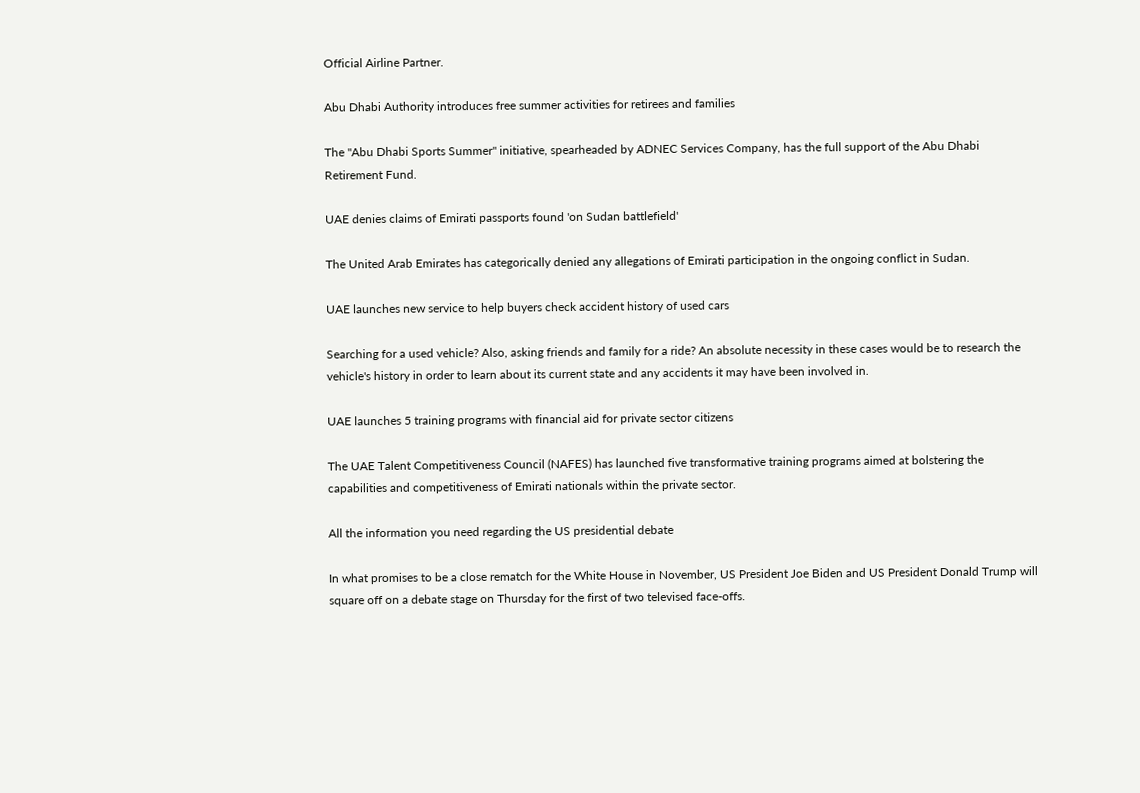Official Airline Partner.

Abu Dhabi Authority introduces free summer activities for retirees and families

The "Abu Dhabi Sports Summer" initiative, spearheaded by ADNEC Services Company, has the full support of the Abu Dhabi Retirement Fund.

UAE denies claims of Emirati passports found 'on Sudan battlefield'

The United Arab Emirates has categorically denied any allegations of Emirati participation in the ongoing conflict in Sudan.

UAE launches new service to help buyers check accident history of used cars

Searching for a used vehicle? Also, asking friends and family for a ride? An absolute necessity in these cases would be to research the vehicle's history in order to learn about its current state and any accidents it may have been involved in.

UAE launches 5 training programs with financial aid for private sector citizens

The UAE Talent Competitiveness Council (NAFES) has launched five transformative training programs aimed at bolstering the capabilities and competitiveness of Emirati nationals within the private sector.

All the information you need regarding the US presidential debate

In what promises to be a close rematch for the White House in November, US President Joe Biden and US President Donald Trump will square off on a debate stage on Thursday for the first of two televised face-offs.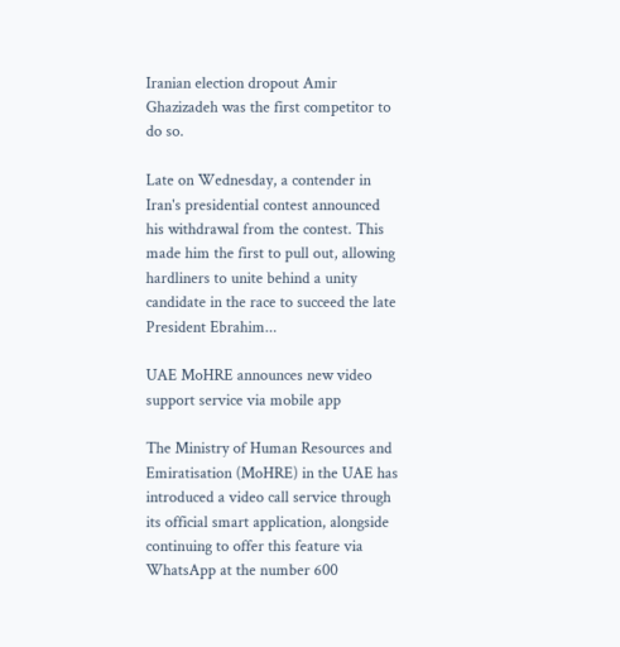Iranian election dropout Amir Ghazizadeh was the first competitor to do so.

Late on Wednesday, a contender in Iran's presidential contest announced his withdrawal from the contest. This made him the first to pull out, allowing hardliners to unite behind a unity candidate in the race to succeed the late President Ebrahim...

UAE MoHRE announces new video support service via mobile app

The Ministry of Human Resources and Emiratisation (MoHRE) in the UAE has introduced a video call service through its official smart application, alongside continuing to offer this feature via WhatsApp at the number 600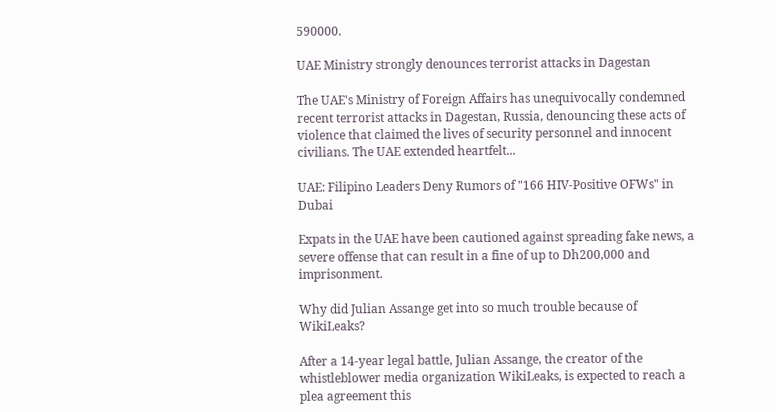590000.

UAE Ministry strongly denounces terrorist attacks in Dagestan

The UAE's Ministry of Foreign Affairs has unequivocally condemned recent terrorist attacks in Dagestan, Russia, denouncing these acts of violence that claimed the lives of security personnel and innocent civilians. The UAE extended heartfelt...

UAE: Filipino Leaders Deny Rumors of "166 HIV-Positive OFWs" in Dubai

Expats in the UAE have been cautioned against spreading fake news, a severe offense that can result in a fine of up to Dh200,000 and imprisonment.

Why did Julian Assange get into so much trouble because of WikiLeaks?

After a 14-year legal battle, Julian Assange, the creator of the whistleblower media organization WikiLeaks, is expected to reach a plea agreement this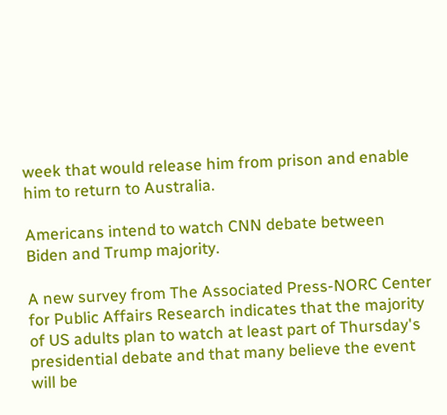week that would release him from prison and enable him to return to Australia.

Americans intend to watch CNN debate between Biden and Trump majority.

A new survey from The Associated Press-NORC Center for Public Affairs Research indicates that the majority of US adults plan to watch at least part of Thursday's presidential debate and that many believe the event will be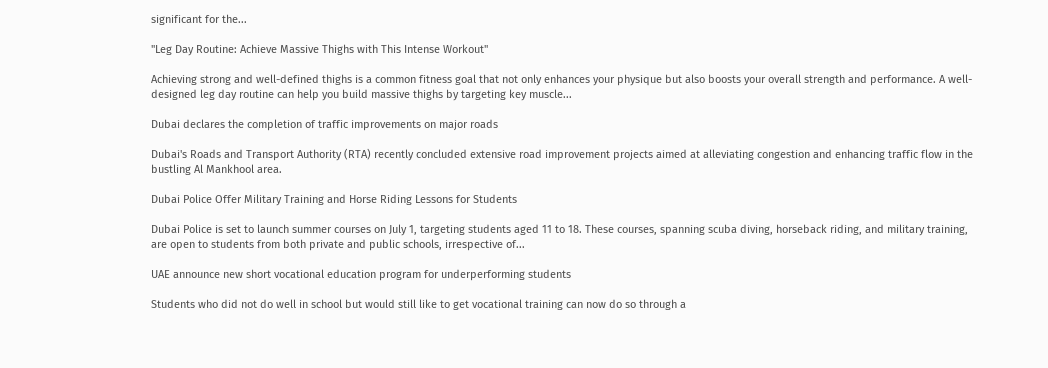significant for the...

"Leg Day Routine: Achieve Massive Thighs with This Intense Workout"

Achieving strong and well-defined thighs is a common fitness goal that not only enhances your physique but also boosts your overall strength and performance. A well-designed leg day routine can help you build massive thighs by targeting key muscle...

Dubai declares the completion of traffic improvements on major roads

Dubai's Roads and Transport Authority (RTA) recently concluded extensive road improvement projects aimed at alleviating congestion and enhancing traffic flow in the bustling Al Mankhool area.

Dubai Police Offer Military Training and Horse Riding Lessons for Students

Dubai Police is set to launch summer courses on July 1, targeting students aged 11 to 18. These courses, spanning scuba diving, horseback riding, and military training, are open to students from both private and public schools, irrespective of...

UAE announce new short vocational education program for underperforming students

Students who did not do well in school but would still like to get vocational training can now do so through a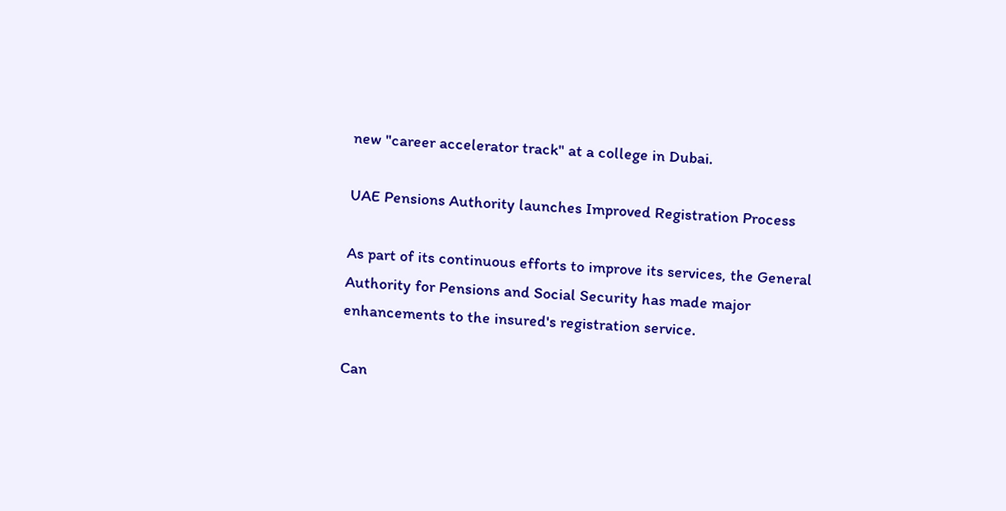new "career accelerator track" at a college in Dubai.

UAE Pensions Authority launches Improved Registration Process

As part of its continuous efforts to improve its services, the General Authority for Pensions and Social Security has made major enhancements to the insured's registration service.

Can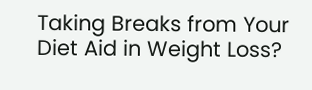Taking Breaks from Your Diet Aid in Weight Loss?